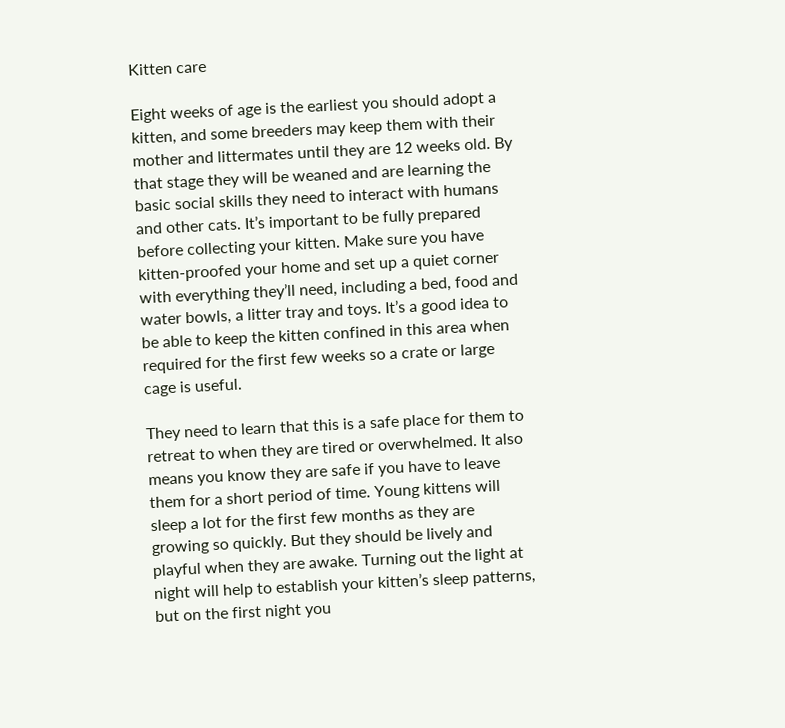Kitten care

Eight weeks of age is the earliest you should adopt a kitten, and some breeders may keep them with their mother and littermates until they are 12 weeks old. By that stage they will be weaned and are learning the basic social skills they need to interact with humans and other cats. It’s important to be fully prepared before collecting your kitten. Make sure you have kitten-proofed your home and set up a quiet corner with everything they’ll need, including a bed, food and water bowls, a litter tray and toys. It’s a good idea to be able to keep the kitten confined in this area when required for the first few weeks so a crate or large cage is useful.

They need to learn that this is a safe place for them to retreat to when they are tired or overwhelmed. It also means you know they are safe if you have to leave them for a short period of time. Young kittens will sleep a lot for the first few months as they are growing so quickly. But they should be lively and playful when they are awake. Turning out the light at night will help to establish your kitten’s sleep patterns, but on the first night you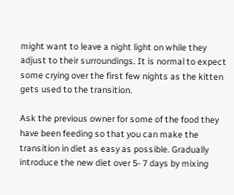might want to leave a night light on while they adjust to their surroundings. It is normal to expect some crying over the first few nights as the kitten gets used to the transition.

Ask the previous owner for some of the food they have been feeding so that you can make the transition in diet as easy as possible. Gradually introduce the new diet over 5- 7 days by mixing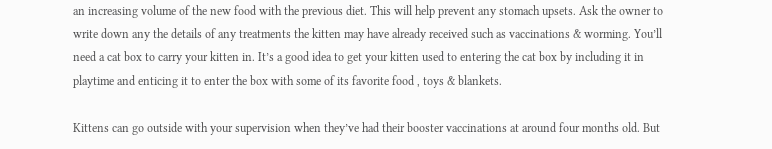an increasing volume of the new food with the previous diet. This will help prevent any stomach upsets. Ask the owner to write down any the details of any treatments the kitten may have already received such as vaccinations & worming. You’ll need a cat box to carry your kitten in. It’s a good idea to get your kitten used to entering the cat box by including it in playtime and enticing it to enter the box with some of its favorite food , toys & blankets.

Kittens can go outside with your supervision when they’ve had their booster vaccinations at around four months old. But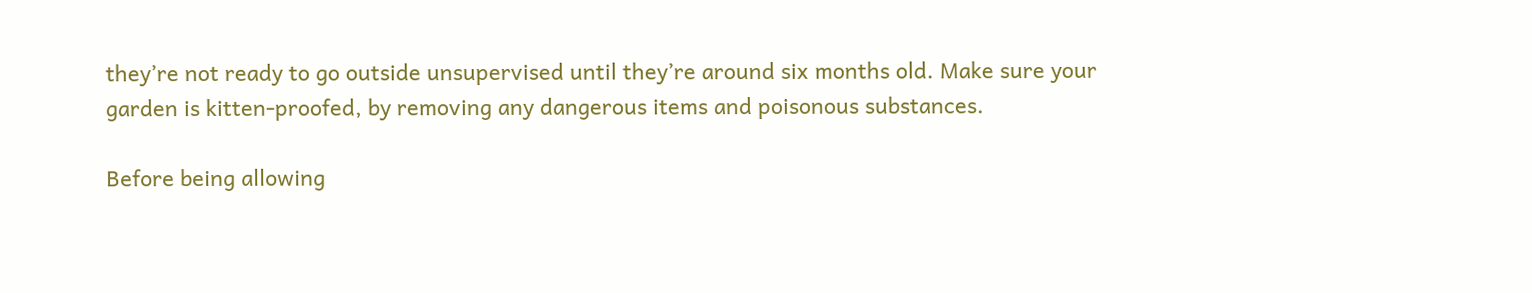they’re not ready to go outside unsupervised until they’re around six months old. Make sure your garden is kitten-proofed, by removing any dangerous items and poisonous substances.

Before being allowing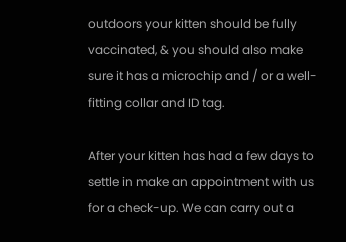outdoors your kitten should be fully vaccinated, & you should also make sure it has a microchip and / or a well-fitting collar and ID tag.

After your kitten has had a few days to settle in make an appointment with us for a check-up. We can carry out a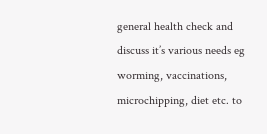general health check and discuss it’s various needs eg worming, vaccinations, microchipping, diet etc. to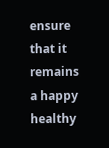ensure that it remains a happy healthy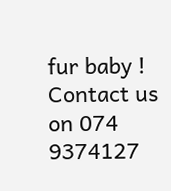fur baby ! Contact us on 074 9374127